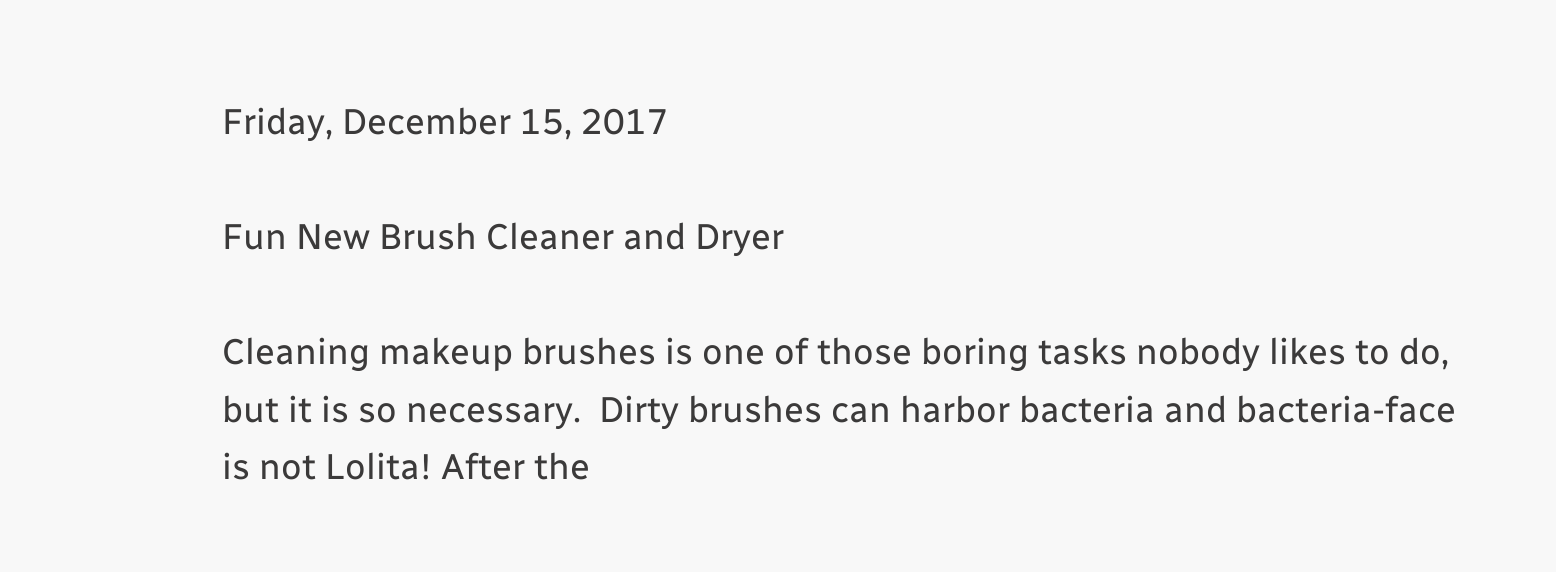Friday, December 15, 2017

Fun New Brush Cleaner and Dryer

Cleaning makeup brushes is one of those boring tasks nobody likes to do, but it is so necessary.  Dirty brushes can harbor bacteria and bacteria-face is not Lolita! After the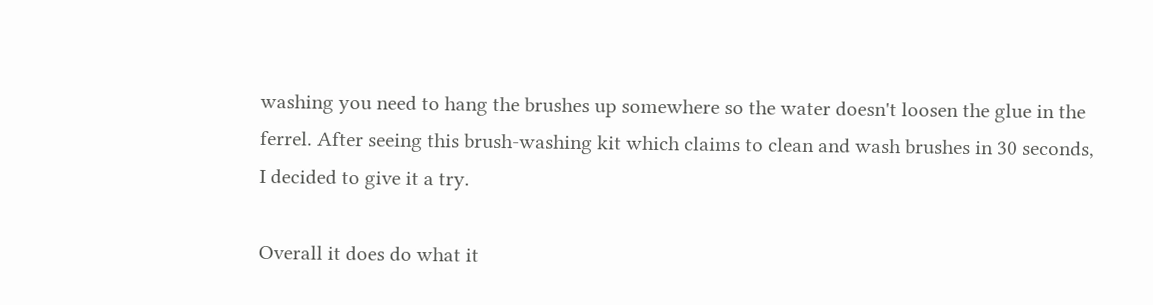washing you need to hang the brushes up somewhere so the water doesn't loosen the glue in the ferrel. After seeing this brush-washing kit which claims to clean and wash brushes in 30 seconds, I decided to give it a try.

Overall it does do what it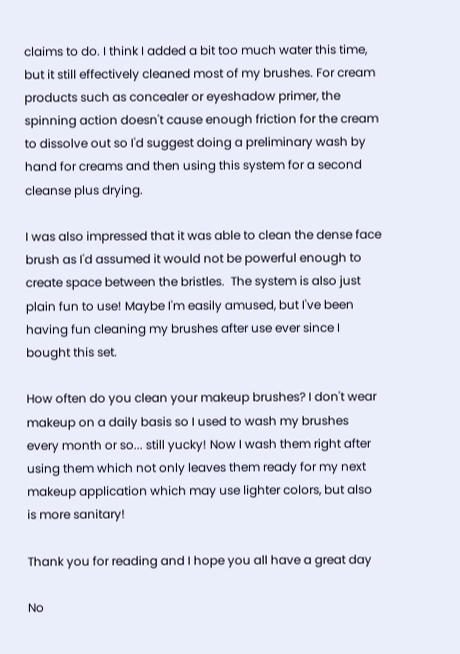claims to do. I think I added a bit too much water this time, but it still effectively cleaned most of my brushes. For cream products such as concealer or eyeshadow primer, the spinning action doesn't cause enough friction for the cream to dissolve out so I'd suggest doing a preliminary wash by hand for creams and then using this system for a second cleanse plus drying.

I was also impressed that it was able to clean the dense face brush as I'd assumed it would not be powerful enough to create space between the bristles.  The system is also just plain fun to use! Maybe I'm easily amused, but I've been having fun cleaning my brushes after use ever since I bought this set.

How often do you clean your makeup brushes? I don't wear makeup on a daily basis so I used to wash my brushes every month or so... still yucky! Now I wash them right after using them which not only leaves them ready for my next makeup application which may use lighter colors, but also is more sanitary!

Thank you for reading and I hope you all have a great day

No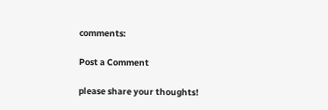comments:

Post a Comment

please share your thoughts!